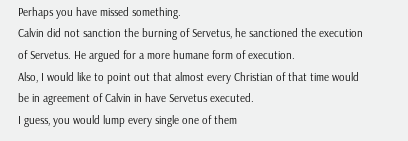Perhaps you have missed something.
Calvin did not sanction the burning of Servetus, he sanctioned the execution of Servetus. He argued for a more humane form of execution.
Also, I would like to point out that almost every Christian of that time would be in agreement of Calvin in have Servetus executed.
I guess, you would lump every single one of them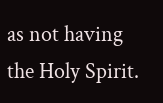as not having the Holy Spirit.